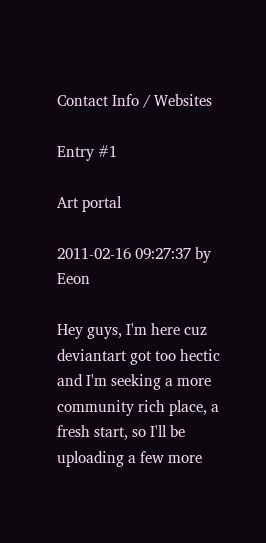Contact Info / Websites

Entry #1

Art portal

2011-02-16 09:27:37 by Eeon

Hey guys, I'm here cuz deviantart got too hectic and I'm seeking a more community rich place, a fresh start, so I'll be uploading a few more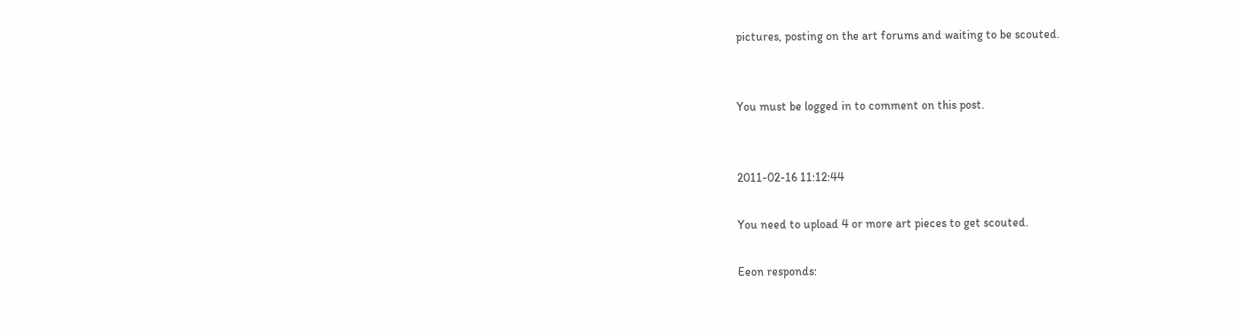pictures, posting on the art forums and waiting to be scouted.


You must be logged in to comment on this post.


2011-02-16 11:12:44

You need to upload 4 or more art pieces to get scouted.

Eeon responds: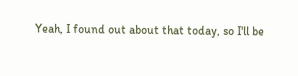Yeah, I found out about that today, so I'll be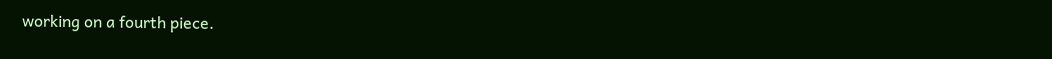working on a fourth piece.